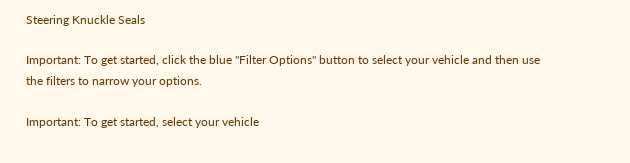Steering Knuckle Seals

Important: To get started, click the blue "Filter Options" button to select your vehicle and then use the filters to narrow your options.

Important: To get started, select your vehicle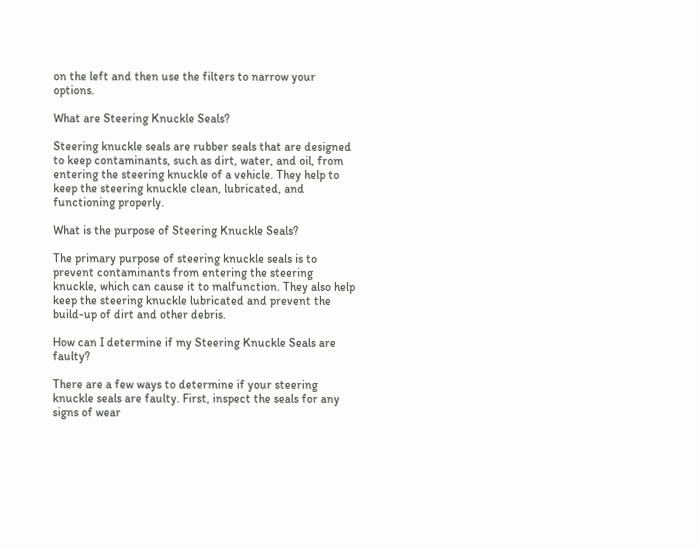on the left and then use the filters to narrow your options.

What are Steering Knuckle Seals?

Steering knuckle seals are rubber seals that are designed to keep contaminants, such as dirt, water, and oil, from entering the steering knuckle of a vehicle. They help to keep the steering knuckle clean, lubricated, and functioning properly.

What is the purpose of Steering Knuckle Seals?

The primary purpose of steering knuckle seals is to prevent contaminants from entering the steering knuckle, which can cause it to malfunction. They also help keep the steering knuckle lubricated and prevent the build-up of dirt and other debris.

How can I determine if my Steering Knuckle Seals are faulty?

There are a few ways to determine if your steering knuckle seals are faulty. First, inspect the seals for any signs of wear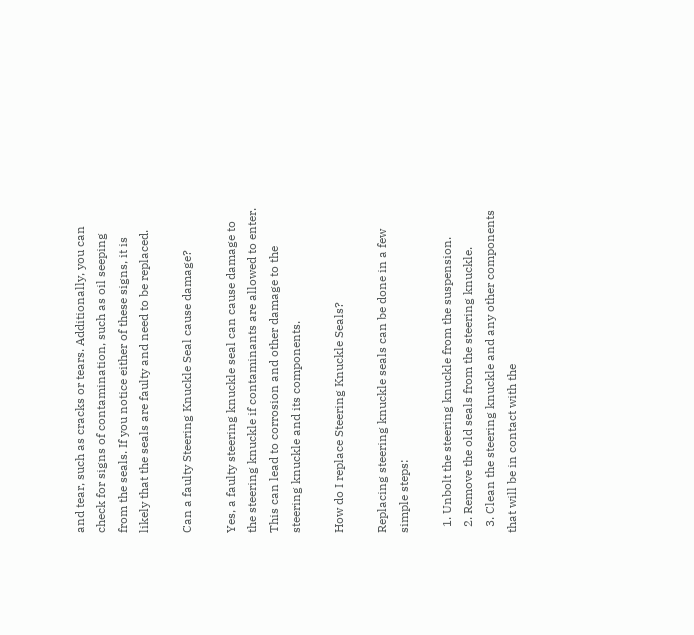and tear, such as cracks or tears. Additionally, you can check for signs of contamination, such as oil seeping from the seals. If you notice either of these signs, it is likely that the seals are faulty and need to be replaced.

Can a faulty Steering Knuckle Seal cause damage?

Yes, a faulty steering knuckle seal can cause damage to the steering knuckle if contaminants are allowed to enter. This can lead to corrosion and other damage to the steering knuckle and its components.

How do I replace Steering Knuckle Seals?

Replacing steering knuckle seals can be done in a few simple steps:

  1. Unbolt the steering knuckle from the suspension.
  2. Remove the old seals from the steering knuckle.
  3. Clean the steering knuckle and any other components that will be in contact with the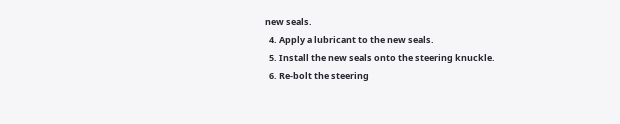new seals.
  4. Apply a lubricant to the new seals.
  5. Install the new seals onto the steering knuckle.
  6. Re-bolt the steering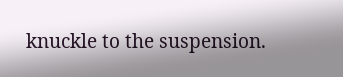knuckle to the suspension.